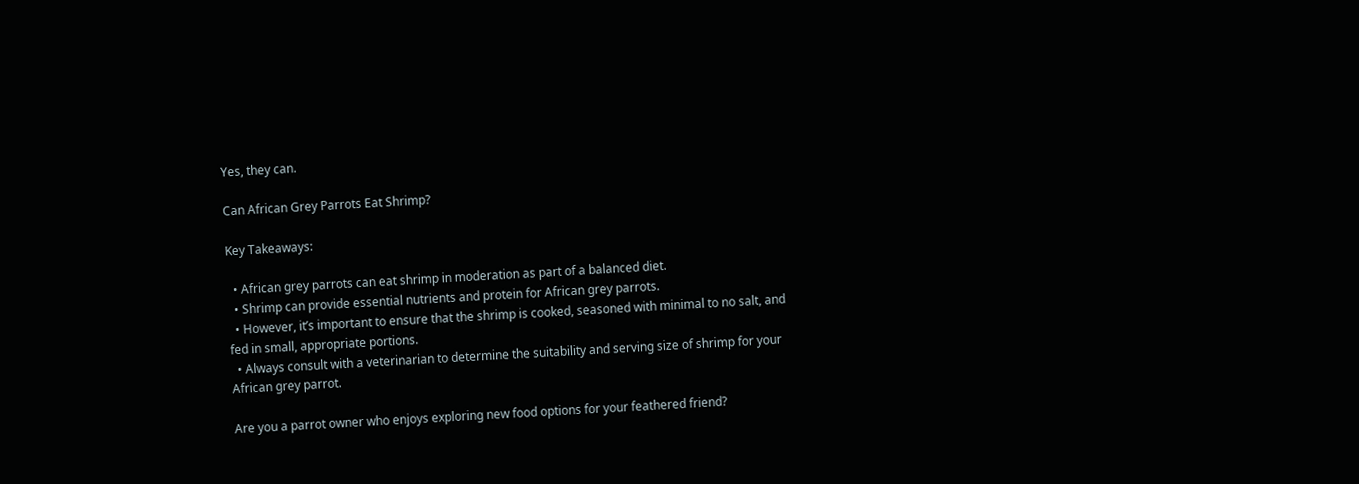Yes, they can.

Can African Grey Parrots Eat Shrimp?

Key Takeaways:

  • African grey parrots can eat shrimp in moderation as part of a balanced diet.
  • Shrimp can provide essential nutrients and protein for African grey parrots.
  • However, it’s important to ensure that the shrimp is cooked, seasoned with minimal to no salt, and fed in small, appropriate portions.
  • Always consult with a veterinarian to determine the suitability and serving size of shrimp for your African grey parrot.

Are you a parrot owner who enjoys exploring new food options for your feathered friend?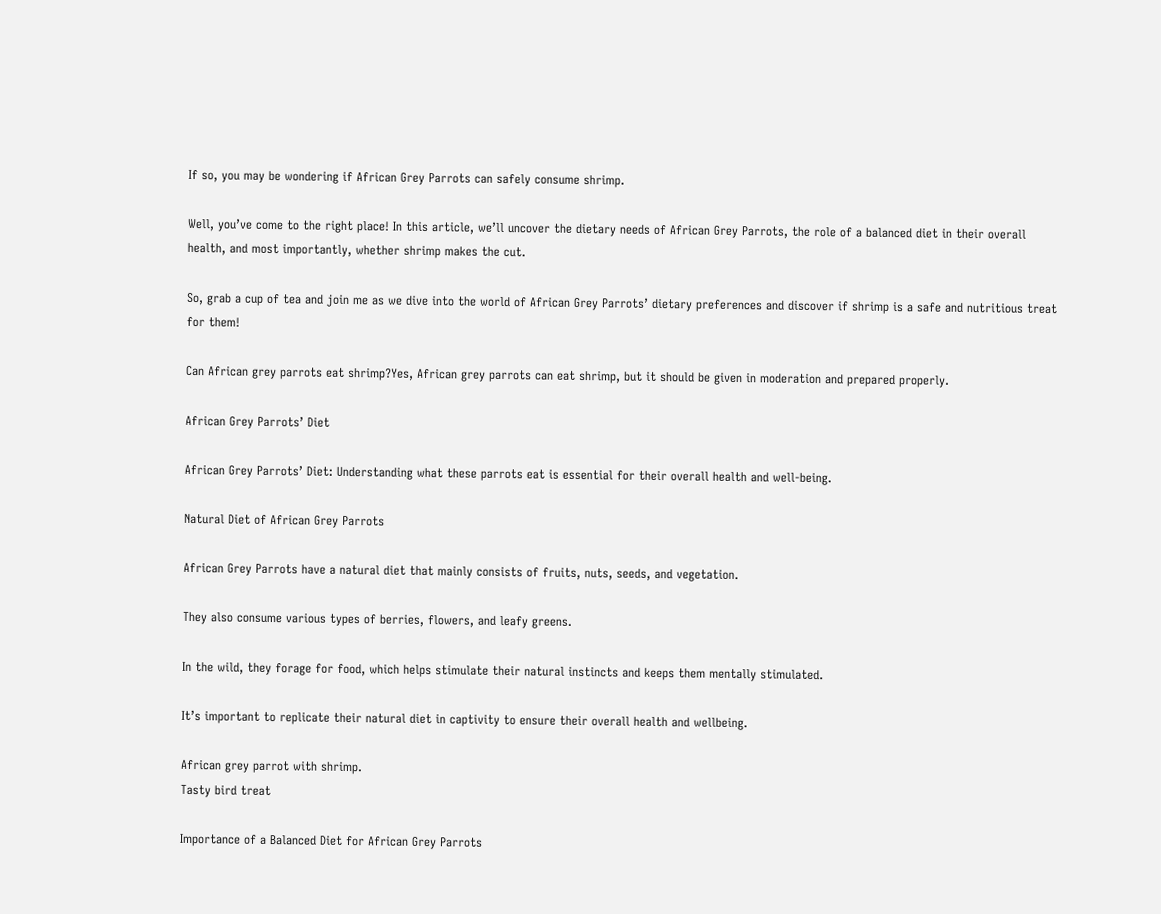If so, you may be wondering if African Grey Parrots can safely consume shrimp.

Well, you’ve come to the right place! In this article, we’ll uncover the dietary needs of African Grey Parrots, the role of a balanced diet in their overall health, and most importantly, whether shrimp makes the cut.

So, grab a cup of tea and join me as we dive into the world of African Grey Parrots’ dietary preferences and discover if shrimp is a safe and nutritious treat for them!

Can African grey parrots eat shrimp?Yes, African grey parrots can eat shrimp, but it should be given in moderation and prepared properly.

African Grey Parrots’ Diet

African Grey Parrots’ Diet: Understanding what these parrots eat is essential for their overall health and well-being.

Natural Diet of African Grey Parrots

African Grey Parrots have a natural diet that mainly consists of fruits, nuts, seeds, and vegetation.

They also consume various types of berries, flowers, and leafy greens.

In the wild, they forage for food, which helps stimulate their natural instincts and keeps them mentally stimulated.

It’s important to replicate their natural diet in captivity to ensure their overall health and wellbeing.

African grey parrot with shrimp.
Tasty bird treat

Importance of a Balanced Diet for African Grey Parrots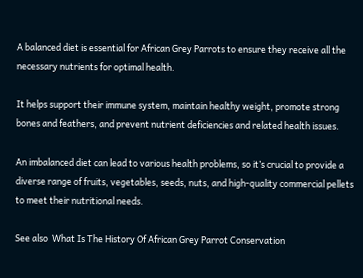A balanced diet is essential for African Grey Parrots to ensure they receive all the necessary nutrients for optimal health.

It helps support their immune system, maintain healthy weight, promote strong bones and feathers, and prevent nutrient deficiencies and related health issues.

An imbalanced diet can lead to various health problems, so it’s crucial to provide a diverse range of fruits, vegetables, seeds, nuts, and high-quality commercial pellets to meet their nutritional needs.

See also  What Is The History Of African Grey Parrot Conservation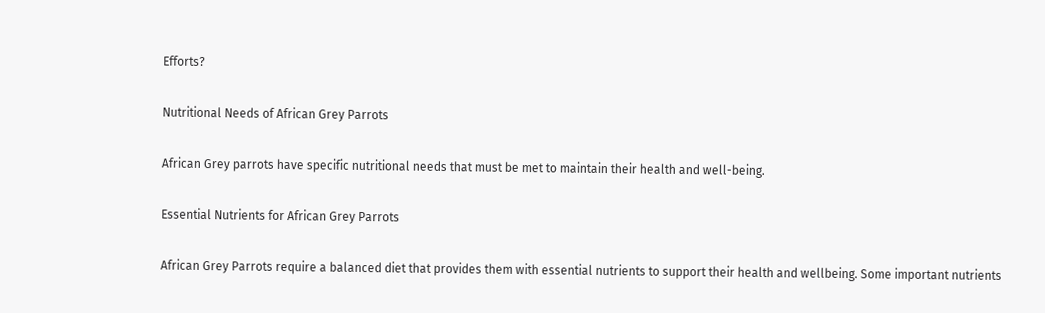Efforts?

Nutritional Needs of African Grey Parrots

African Grey parrots have specific nutritional needs that must be met to maintain their health and well-being.

Essential Nutrients for African Grey Parrots

African Grey Parrots require a balanced diet that provides them with essential nutrients to support their health and wellbeing. Some important nutrients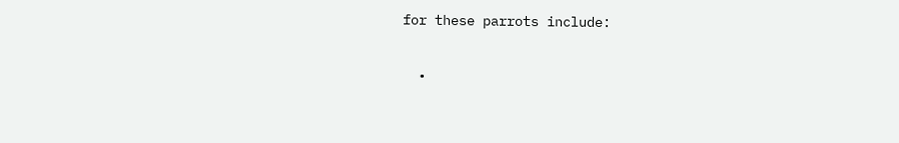for these parrots include:

  •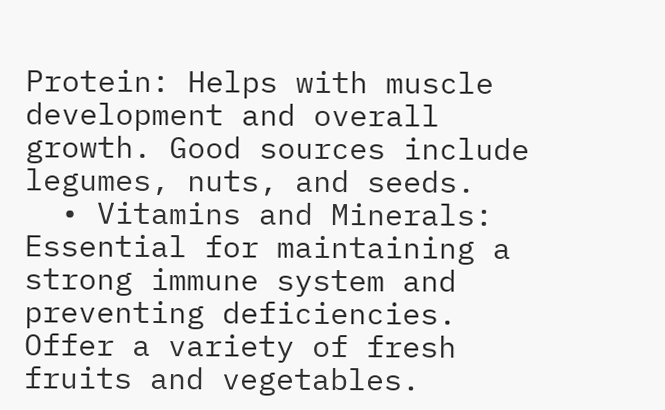Protein: Helps with muscle development and overall growth. Good sources include legumes, nuts, and seeds.
  • Vitamins and Minerals: Essential for maintaining a strong immune system and preventing deficiencies. Offer a variety of fresh fruits and vegetables.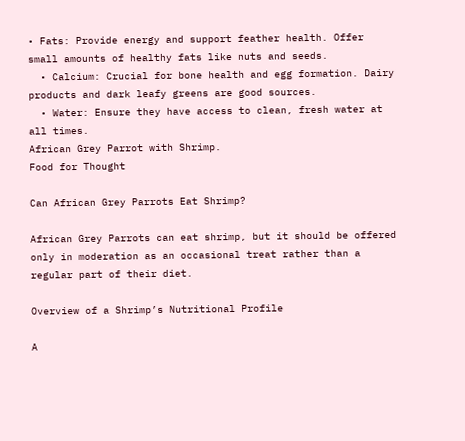• Fats: Provide energy and support feather health. Offer small amounts of healthy fats like nuts and seeds.
  • Calcium: Crucial for bone health and egg formation. Dairy products and dark leafy greens are good sources.
  • Water: Ensure they have access to clean, fresh water at all times.
African Grey Parrot with Shrimp.
Food for Thought

Can African Grey Parrots Eat Shrimp?

African Grey Parrots can eat shrimp, but it should be offered only in moderation as an occasional treat rather than a regular part of their diet.

Overview of a Shrimp’s Nutritional Profile

A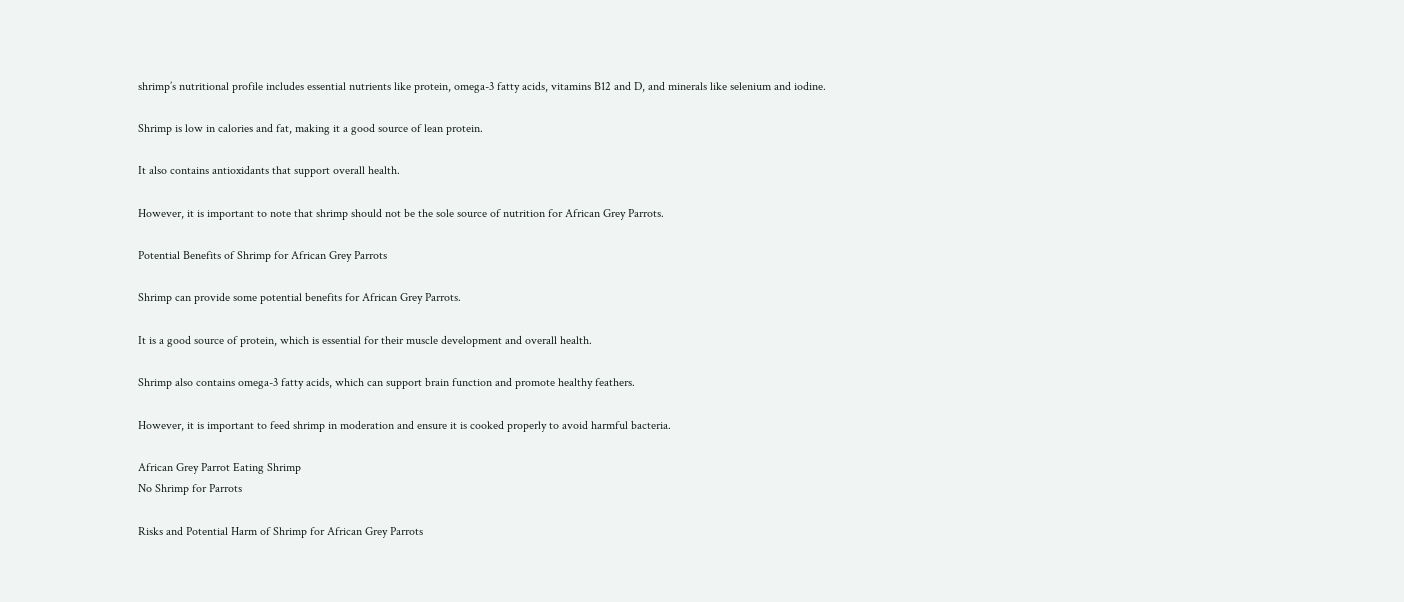shrimp’s nutritional profile includes essential nutrients like protein, omega-3 fatty acids, vitamins B12 and D, and minerals like selenium and iodine.

Shrimp is low in calories and fat, making it a good source of lean protein.

It also contains antioxidants that support overall health.

However, it is important to note that shrimp should not be the sole source of nutrition for African Grey Parrots.

Potential Benefits of Shrimp for African Grey Parrots

Shrimp can provide some potential benefits for African Grey Parrots.

It is a good source of protein, which is essential for their muscle development and overall health.

Shrimp also contains omega-3 fatty acids, which can support brain function and promote healthy feathers.

However, it is important to feed shrimp in moderation and ensure it is cooked properly to avoid harmful bacteria.

African Grey Parrot Eating Shrimp
No Shrimp for Parrots

Risks and Potential Harm of Shrimp for African Grey Parrots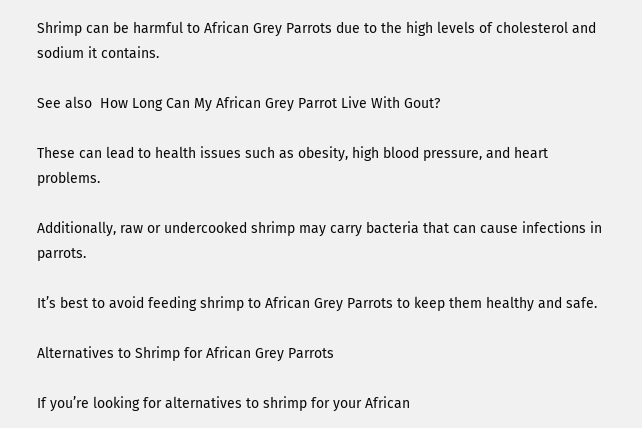Shrimp can be harmful to African Grey Parrots due to the high levels of cholesterol and sodium it contains.

See also  How Long Can My African Grey Parrot Live With Gout?

These can lead to health issues such as obesity, high blood pressure, and heart problems.

Additionally, raw or undercooked shrimp may carry bacteria that can cause infections in parrots.

It’s best to avoid feeding shrimp to African Grey Parrots to keep them healthy and safe.

Alternatives to Shrimp for African Grey Parrots

If you’re looking for alternatives to shrimp for your African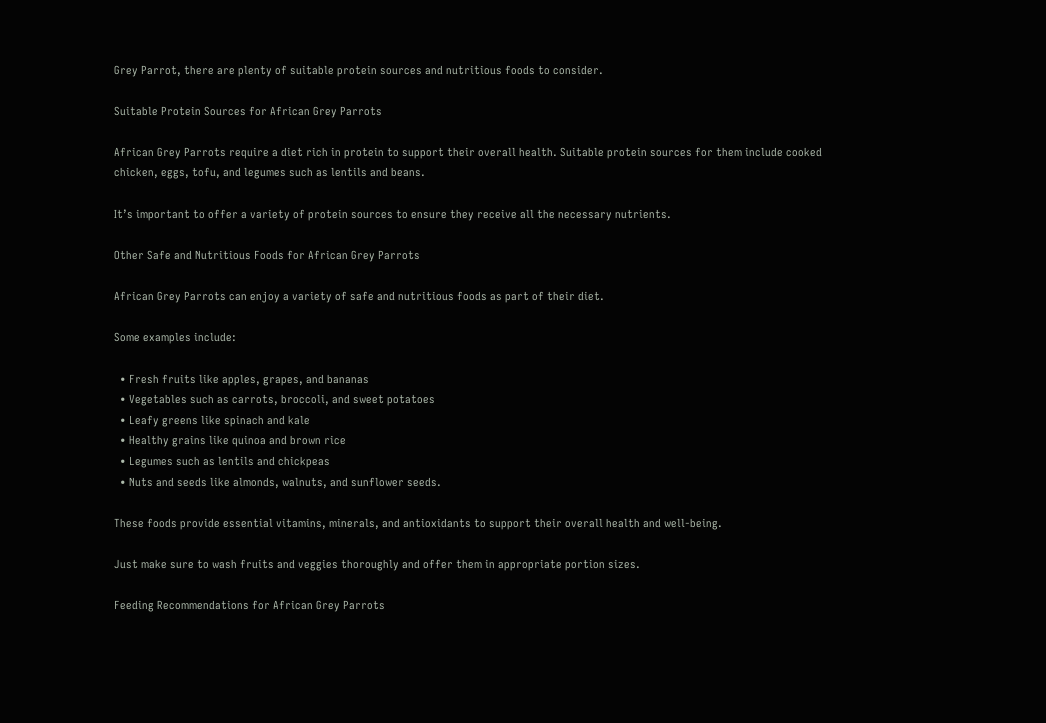Grey Parrot, there are plenty of suitable protein sources and nutritious foods to consider.

Suitable Protein Sources for African Grey Parrots

African Grey Parrots require a diet rich in protein to support their overall health. Suitable protein sources for them include cooked chicken, eggs, tofu, and legumes such as lentils and beans.

It’s important to offer a variety of protein sources to ensure they receive all the necessary nutrients.

Other Safe and Nutritious Foods for African Grey Parrots

African Grey Parrots can enjoy a variety of safe and nutritious foods as part of their diet.

Some examples include:

  • Fresh fruits like apples, grapes, and bananas
  • Vegetables such as carrots, broccoli, and sweet potatoes
  • Leafy greens like spinach and kale
  • Healthy grains like quinoa and brown rice
  • Legumes such as lentils and chickpeas
  • Nuts and seeds like almonds, walnuts, and sunflower seeds.

These foods provide essential vitamins, minerals, and antioxidants to support their overall health and well-being.

Just make sure to wash fruits and veggies thoroughly and offer them in appropriate portion sizes.

Feeding Recommendations for African Grey Parrots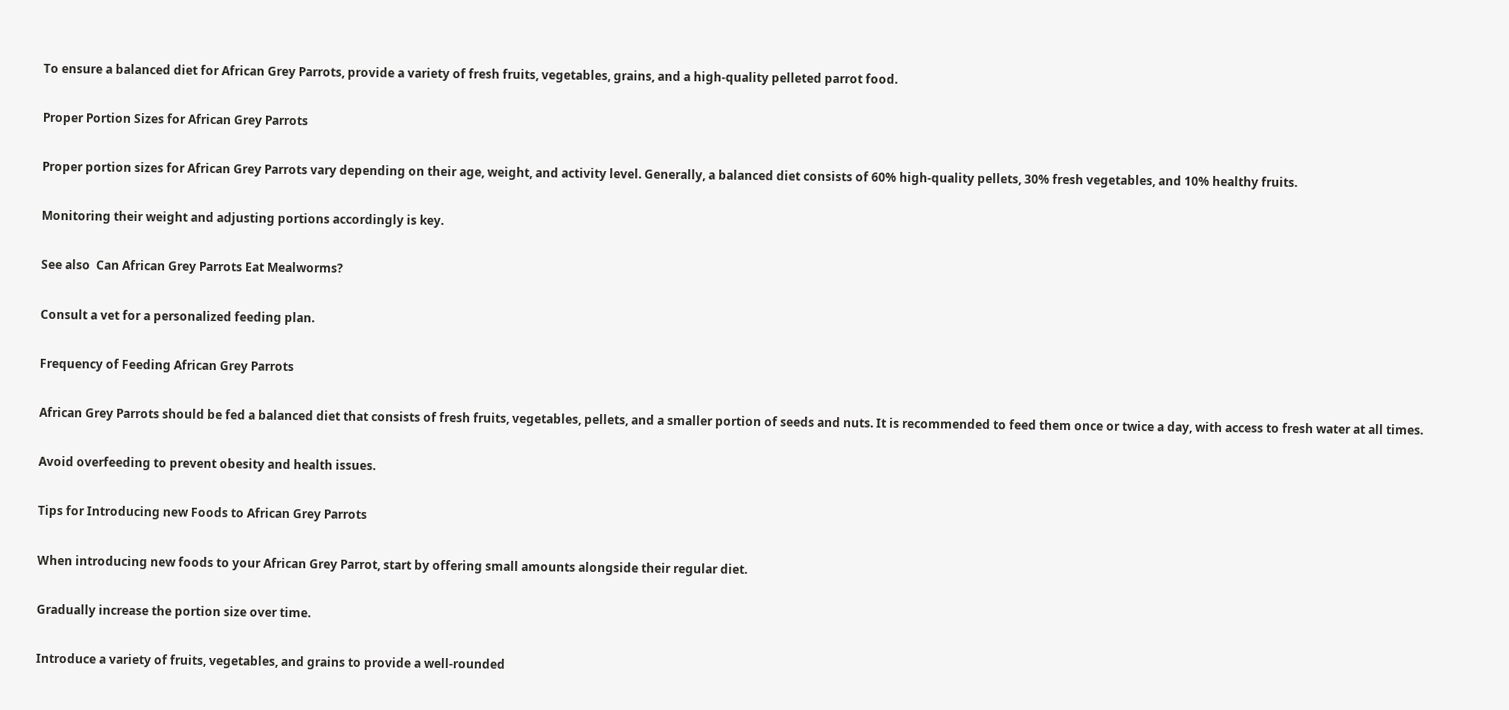To ensure a balanced diet for African Grey Parrots, provide a variety of fresh fruits, vegetables, grains, and a high-quality pelleted parrot food.

Proper Portion Sizes for African Grey Parrots

Proper portion sizes for African Grey Parrots vary depending on their age, weight, and activity level. Generally, a balanced diet consists of 60% high-quality pellets, 30% fresh vegetables, and 10% healthy fruits.

Monitoring their weight and adjusting portions accordingly is key.

See also  Can African Grey Parrots Eat Mealworms?

Consult a vet for a personalized feeding plan.

Frequency of Feeding African Grey Parrots

African Grey Parrots should be fed a balanced diet that consists of fresh fruits, vegetables, pellets, and a smaller portion of seeds and nuts. It is recommended to feed them once or twice a day, with access to fresh water at all times.

Avoid overfeeding to prevent obesity and health issues.

Tips for Introducing new Foods to African Grey Parrots

When introducing new foods to your African Grey Parrot, start by offering small amounts alongside their regular diet.

Gradually increase the portion size over time.

Introduce a variety of fruits, vegetables, and grains to provide a well-rounded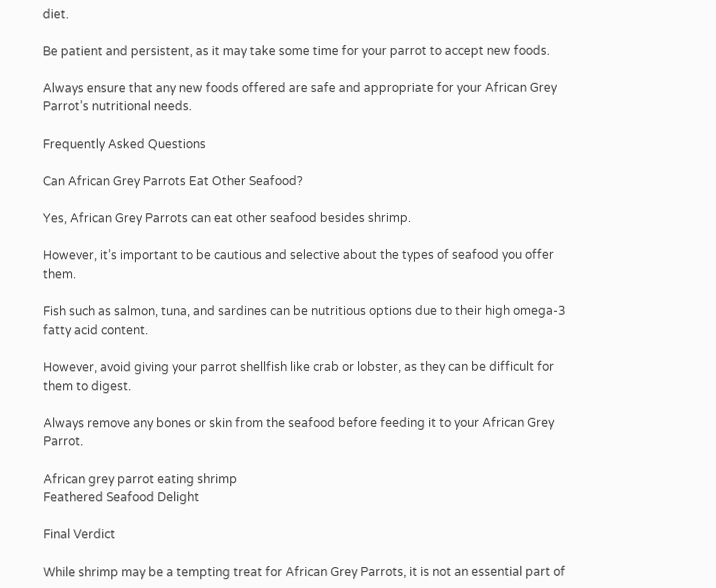diet.

Be patient and persistent, as it may take some time for your parrot to accept new foods.

Always ensure that any new foods offered are safe and appropriate for your African Grey Parrot’s nutritional needs.

Frequently Asked Questions

Can African Grey Parrots Eat Other Seafood?

Yes, African Grey Parrots can eat other seafood besides shrimp.

However, it’s important to be cautious and selective about the types of seafood you offer them.

Fish such as salmon, tuna, and sardines can be nutritious options due to their high omega-3 fatty acid content.

However, avoid giving your parrot shellfish like crab or lobster, as they can be difficult for them to digest.

Always remove any bones or skin from the seafood before feeding it to your African Grey Parrot.

African grey parrot eating shrimp
Feathered Seafood Delight

Final Verdict

While shrimp may be a tempting treat for African Grey Parrots, it is not an essential part of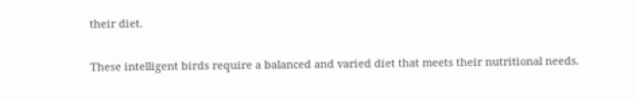their diet.

These intelligent birds require a balanced and varied diet that meets their nutritional needs.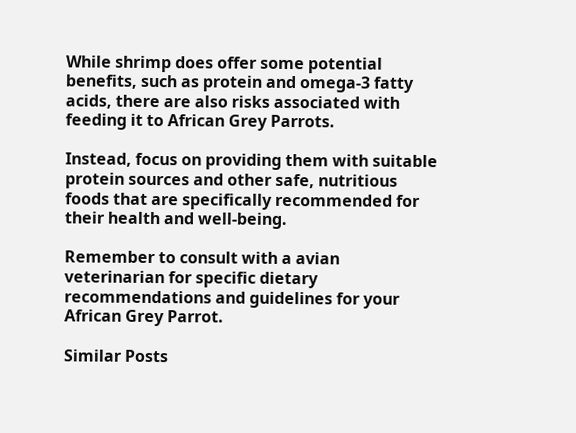While shrimp does offer some potential benefits, such as protein and omega-3 fatty acids, there are also risks associated with feeding it to African Grey Parrots.

Instead, focus on providing them with suitable protein sources and other safe, nutritious foods that are specifically recommended for their health and well-being.

Remember to consult with a avian veterinarian for specific dietary recommendations and guidelines for your African Grey Parrot.

Similar Posts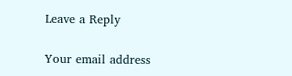Leave a Reply

Your email address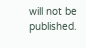will not be published.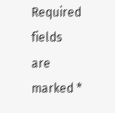Required fields are marked *